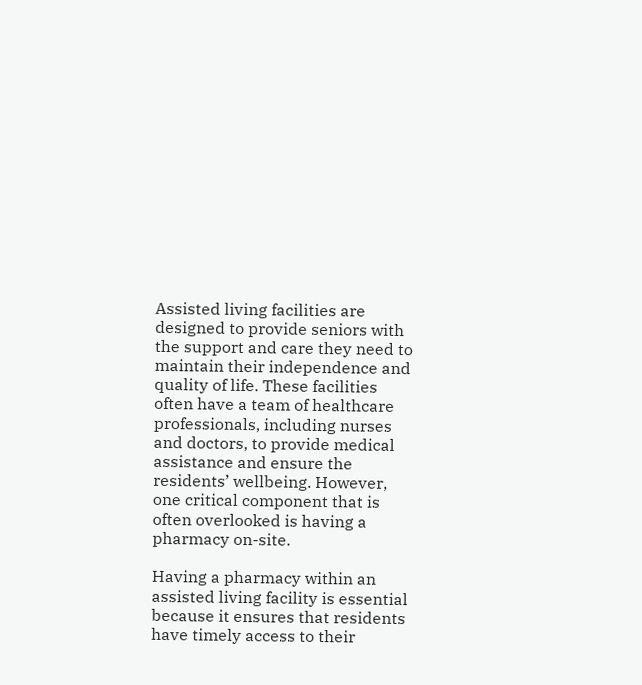Assisted living facilities are designed to provide seniors with the support and care they need to maintain their independence and quality of life. These facilities often have a team of healthcare professionals, including nurses and doctors, to provide medical assistance and ensure the residents’ wellbeing. However, one critical component that is often overlooked is having a pharmacy on-site.

Having a pharmacy within an assisted living facility is essential because it ensures that residents have timely access to their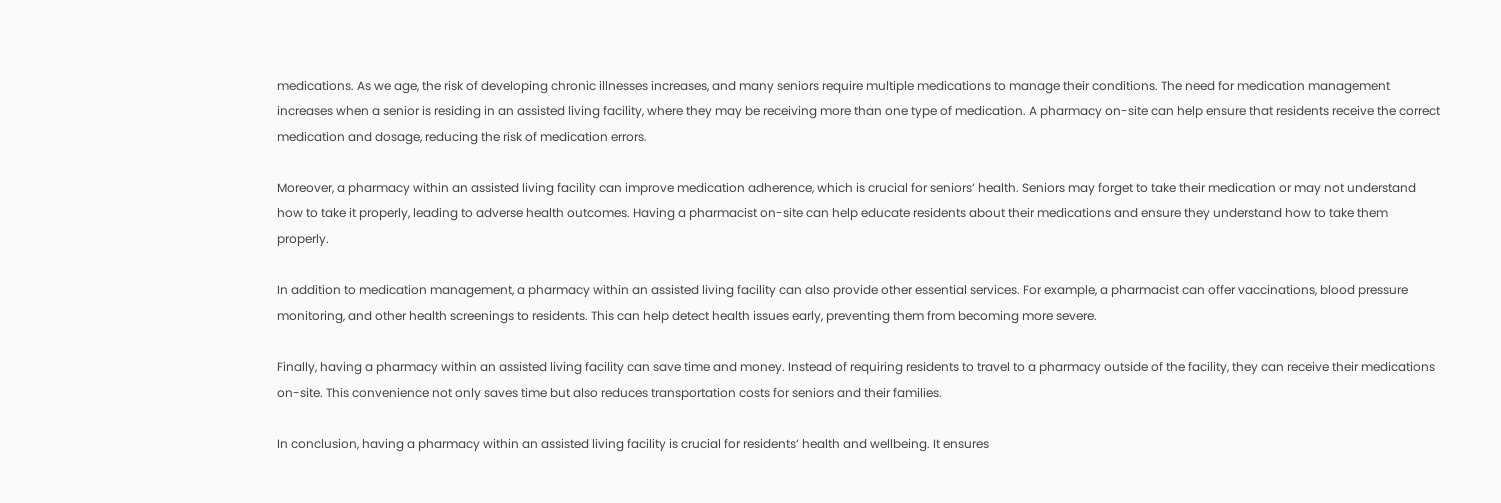medications. As we age, the risk of developing chronic illnesses increases, and many seniors require multiple medications to manage their conditions. The need for medication management increases when a senior is residing in an assisted living facility, where they may be receiving more than one type of medication. A pharmacy on-site can help ensure that residents receive the correct medication and dosage, reducing the risk of medication errors.

Moreover, a pharmacy within an assisted living facility can improve medication adherence, which is crucial for seniors’ health. Seniors may forget to take their medication or may not understand how to take it properly, leading to adverse health outcomes. Having a pharmacist on-site can help educate residents about their medications and ensure they understand how to take them properly.

In addition to medication management, a pharmacy within an assisted living facility can also provide other essential services. For example, a pharmacist can offer vaccinations, blood pressure monitoring, and other health screenings to residents. This can help detect health issues early, preventing them from becoming more severe.

Finally, having a pharmacy within an assisted living facility can save time and money. Instead of requiring residents to travel to a pharmacy outside of the facility, they can receive their medications on-site. This convenience not only saves time but also reduces transportation costs for seniors and their families.

In conclusion, having a pharmacy within an assisted living facility is crucial for residents’ health and wellbeing. It ensures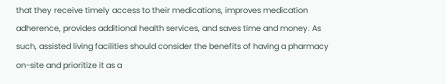that they receive timely access to their medications, improves medication adherence, provides additional health services, and saves time and money. As such, assisted living facilities should consider the benefits of having a pharmacy on-site and prioritize it as a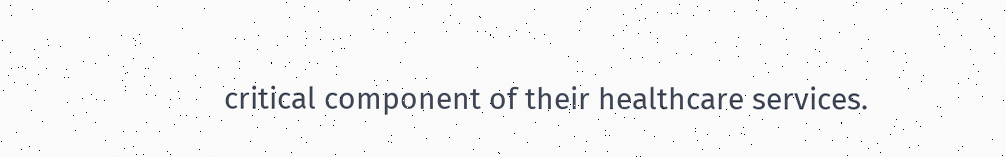critical component of their healthcare services.